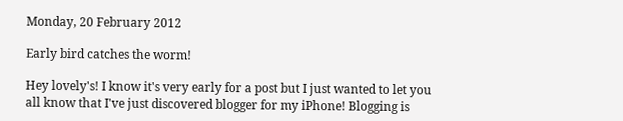Monday, 20 February 2012

Early bird catches the worm!

Hey lovely's! I know it's very early for a post but I just wanted to let you all know that I've just discovered blogger for my iPhone! Blogging is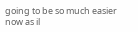going to be so much easier now as il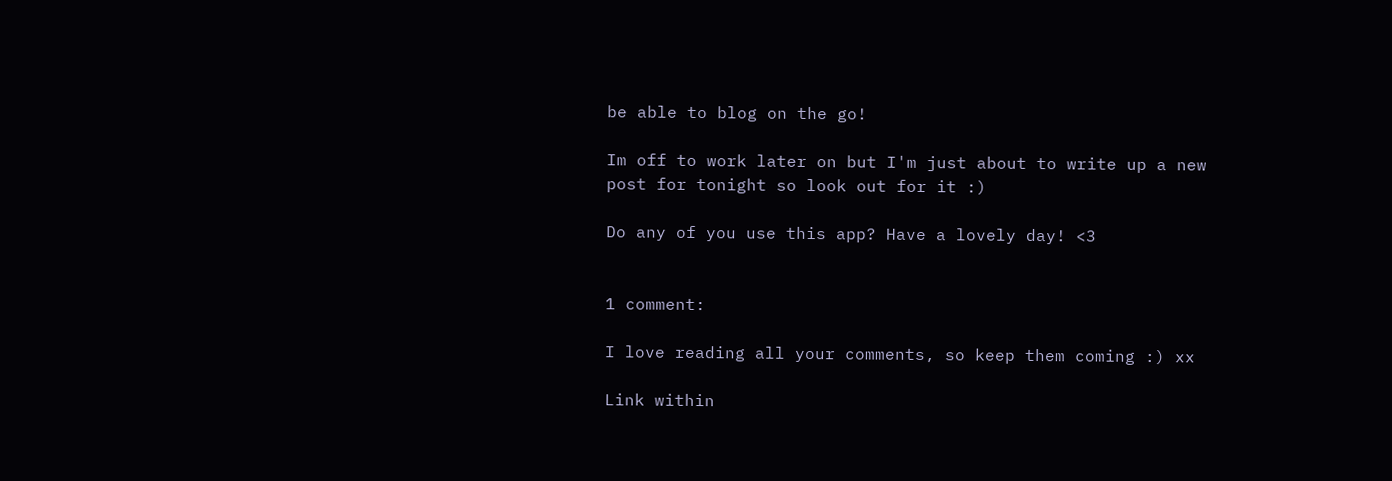be able to blog on the go!

Im off to work later on but I'm just about to write up a new post for tonight so look out for it :)

Do any of you use this app? Have a lovely day! <3


1 comment:

I love reading all your comments, so keep them coming :) xx

Link within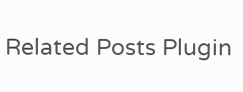Related Posts Plugin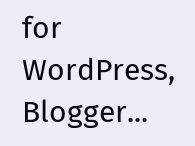for WordPress, Blogger...